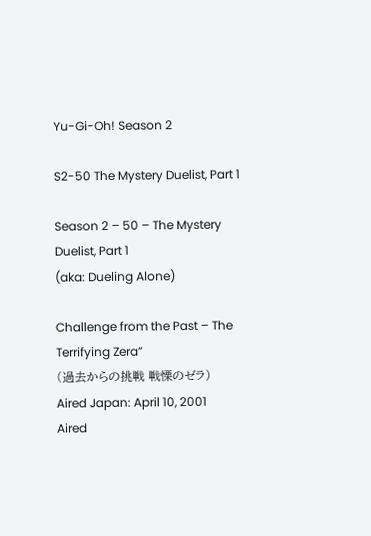Yu-Gi-Oh! Season 2

S2-50 The Mystery Duelist, Part 1

Season 2 – 50 – The Mystery Duelist, Part 1
(aka: Dueling Alone)

Challenge from the Past – The Terrifying Zera”
(過去からの挑戦 戦慄のゼラ)
Aired Japan: April 10, 2001
Aired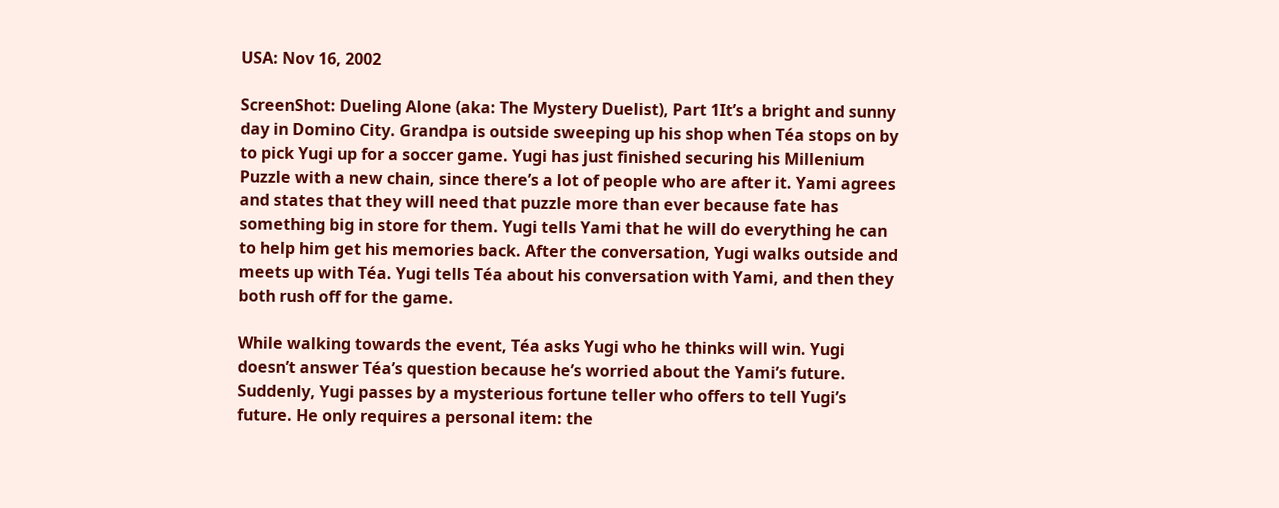USA: Nov 16, 2002

ScreenShot: Dueling Alone (aka: The Mystery Duelist), Part 1It’s a bright and sunny day in Domino City. Grandpa is outside sweeping up his shop when Téa stops on by to pick Yugi up for a soccer game. Yugi has just finished securing his Millenium Puzzle with a new chain, since there’s a lot of people who are after it. Yami agrees and states that they will need that puzzle more than ever because fate has something big in store for them. Yugi tells Yami that he will do everything he can to help him get his memories back. After the conversation, Yugi walks outside and meets up with Téa. Yugi tells Téa about his conversation with Yami, and then they both rush off for the game.

While walking towards the event, Téa asks Yugi who he thinks will win. Yugi doesn’t answer Téa’s question because he’s worried about the Yami’s future. Suddenly, Yugi passes by a mysterious fortune teller who offers to tell Yugi’s future. He only requires a personal item: the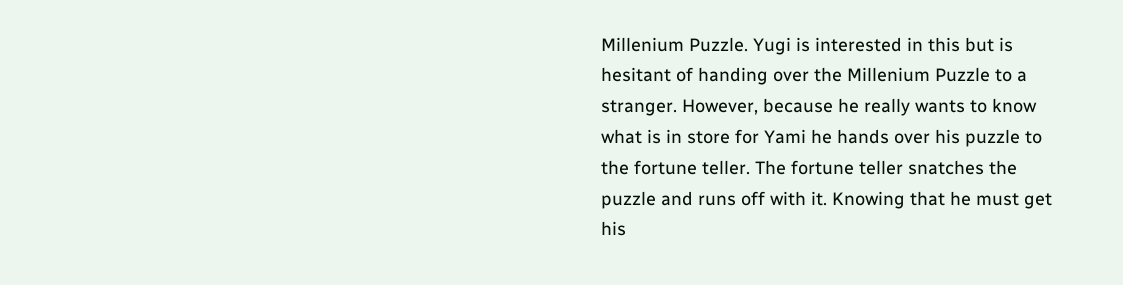Millenium Puzzle. Yugi is interested in this but is hesitant of handing over the Millenium Puzzle to a stranger. However, because he really wants to know what is in store for Yami he hands over his puzzle to the fortune teller. The fortune teller snatches the puzzle and runs off with it. Knowing that he must get his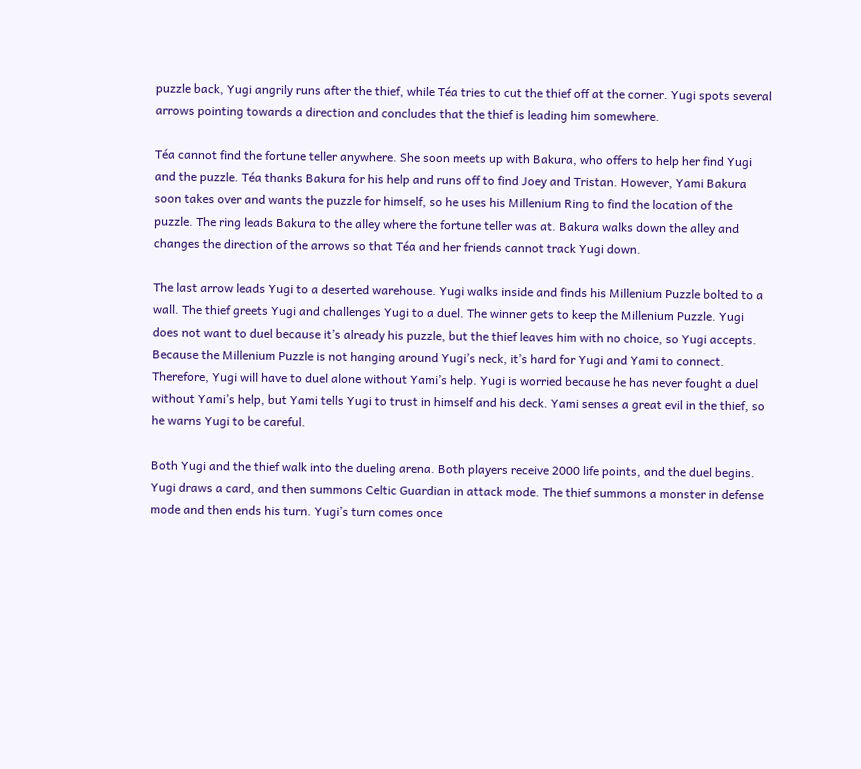puzzle back, Yugi angrily runs after the thief, while Téa tries to cut the thief off at the corner. Yugi spots several arrows pointing towards a direction and concludes that the thief is leading him somewhere.

Téa cannot find the fortune teller anywhere. She soon meets up with Bakura, who offers to help her find Yugi and the puzzle. Téa thanks Bakura for his help and runs off to find Joey and Tristan. However, Yami Bakura soon takes over and wants the puzzle for himself, so he uses his Millenium Ring to find the location of the puzzle. The ring leads Bakura to the alley where the fortune teller was at. Bakura walks down the alley and changes the direction of the arrows so that Téa and her friends cannot track Yugi down.

The last arrow leads Yugi to a deserted warehouse. Yugi walks inside and finds his Millenium Puzzle bolted to a wall. The thief greets Yugi and challenges Yugi to a duel. The winner gets to keep the Millenium Puzzle. Yugi does not want to duel because it’s already his puzzle, but the thief leaves him with no choice, so Yugi accepts. Because the Millenium Puzzle is not hanging around Yugi’s neck, it’s hard for Yugi and Yami to connect. Therefore, Yugi will have to duel alone without Yami’s help. Yugi is worried because he has never fought a duel without Yami’s help, but Yami tells Yugi to trust in himself and his deck. Yami senses a great evil in the thief, so he warns Yugi to be careful.

Both Yugi and the thief walk into the dueling arena. Both players receive 2000 life points, and the duel begins. Yugi draws a card, and then summons Celtic Guardian in attack mode. The thief summons a monster in defense mode and then ends his turn. Yugi’s turn comes once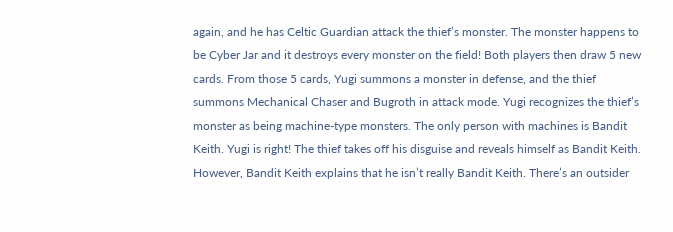again, and he has Celtic Guardian attack the thief’s monster. The monster happens to be Cyber Jar and it destroys every monster on the field! Both players then draw 5 new cards. From those 5 cards, Yugi summons a monster in defense, and the thief summons Mechanical Chaser and Bugroth in attack mode. Yugi recognizes the thief’s monster as being machine-type monsters. The only person with machines is Bandit Keith. Yugi is right! The thief takes off his disguise and reveals himself as Bandit Keith. However, Bandit Keith explains that he isn’t really Bandit Keith. There’s an outsider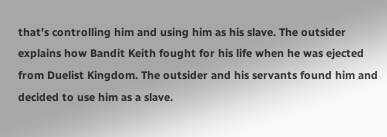that’s controlling him and using him as his slave. The outsider explains how Bandit Keith fought for his life when he was ejected from Duelist Kingdom. The outsider and his servants found him and decided to use him as a slave.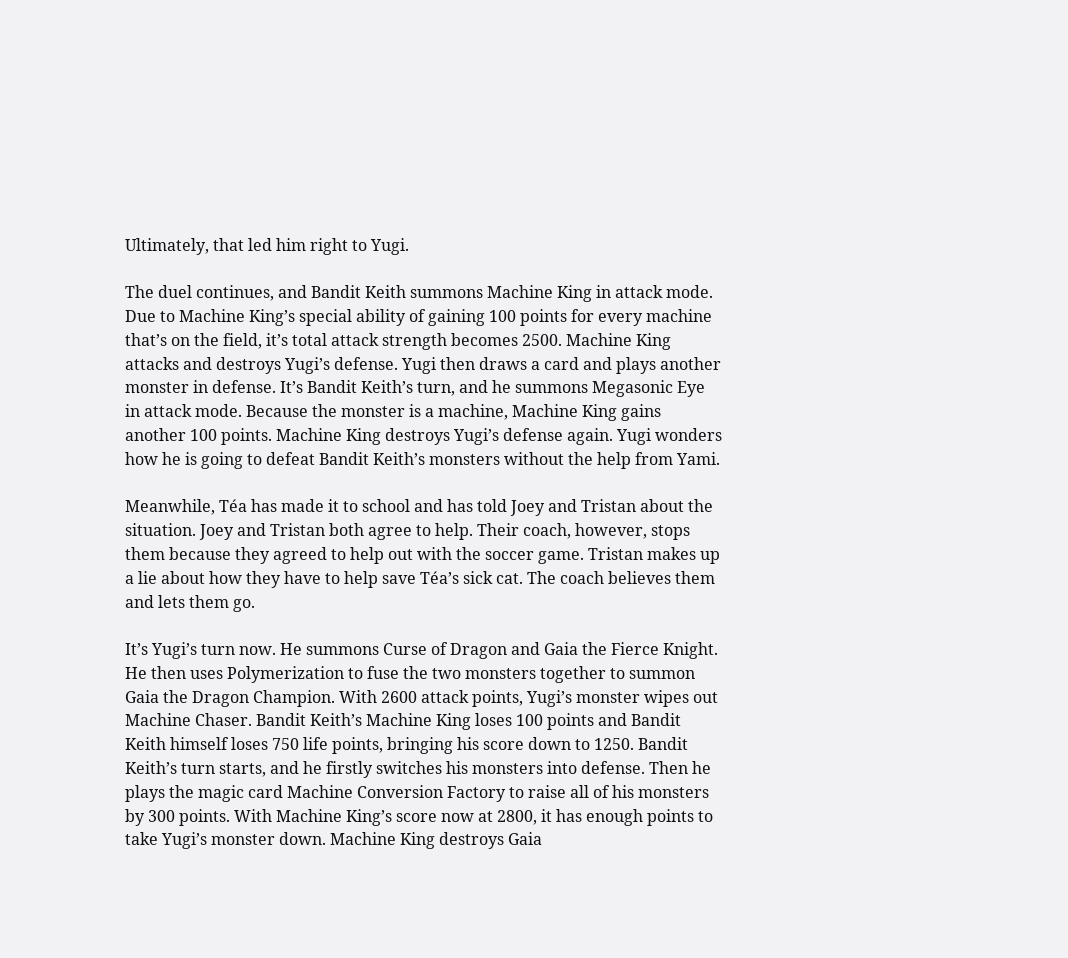Ultimately, that led him right to Yugi.

The duel continues, and Bandit Keith summons Machine King in attack mode. Due to Machine King’s special ability of gaining 100 points for every machine that’s on the field, it’s total attack strength becomes 2500. Machine King attacks and destroys Yugi’s defense. Yugi then draws a card and plays another monster in defense. It’s Bandit Keith’s turn, and he summons Megasonic Eye in attack mode. Because the monster is a machine, Machine King gains another 100 points. Machine King destroys Yugi’s defense again. Yugi wonders how he is going to defeat Bandit Keith’s monsters without the help from Yami.

Meanwhile, Téa has made it to school and has told Joey and Tristan about the situation. Joey and Tristan both agree to help. Their coach, however, stops them because they agreed to help out with the soccer game. Tristan makes up a lie about how they have to help save Téa’s sick cat. The coach believes them and lets them go.

It’s Yugi’s turn now. He summons Curse of Dragon and Gaia the Fierce Knight. He then uses Polymerization to fuse the two monsters together to summon Gaia the Dragon Champion. With 2600 attack points, Yugi’s monster wipes out Machine Chaser. Bandit Keith’s Machine King loses 100 points and Bandit Keith himself loses 750 life points, bringing his score down to 1250. Bandit Keith’s turn starts, and he firstly switches his monsters into defense. Then he plays the magic card Machine Conversion Factory to raise all of his monsters by 300 points. With Machine King’s score now at 2800, it has enough points to take Yugi’s monster down. Machine King destroys Gaia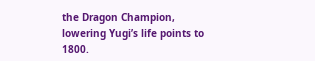the Dragon Champion, lowering Yugi’s life points to 1800.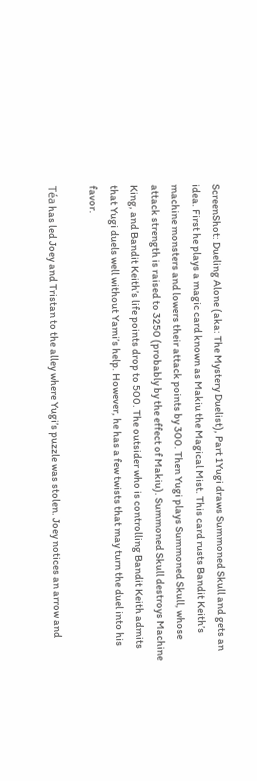ScreenShot: Dueling Alone (aka: The Mystery Duelist), Part 1Yugi draws Summoned Skull and gets an idea. First he plays a magic card known as Makiu the Magical Mist. This card rusts Bandit Keith’s machine monsters and lowers their attack points by 300. Then Yugi plays Summoned Skull, whose attack strength is raised to 3250 (probably by the effect of Makiu). Summoned Skull destroys Machine King, and Bandit Keith’s life points drop to 500. The outsider who is controlling Bandit Keith admits that Yugi duels well without Yami’s help. However, he has a few twists that may turn the duel into his favor.

Téa has led Joey and Tristan to the alley where Yugi’s puzzle was stolen. Joey notices an arrow and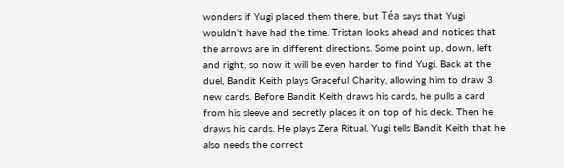wonders if Yugi placed them there, but Téa says that Yugi wouldn’t have had the time. Tristan looks ahead and notices that the arrows are in different directions. Some point up, down, left and right, so now it will be even harder to find Yugi. Back at the duel, Bandit Keith plays Graceful Charity, allowing him to draw 3 new cards. Before Bandit Keith draws his cards, he pulls a card from his sleeve and secretly places it on top of his deck. Then he draws his cards. He plays Zera Ritual. Yugi tells Bandit Keith that he also needs the correct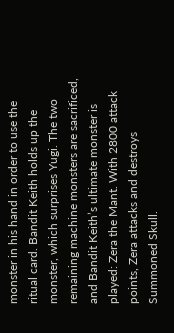monster in his hand in order to use the ritual card. Bandit Keith holds up the monster, which surprises Yugi. The two remaining machine monsters are sacrificed, and Bandit Keith’s ultimate monster is played: Zera the Mant. With 2800 attack points, Zera attacks and destroys Summoned Skull.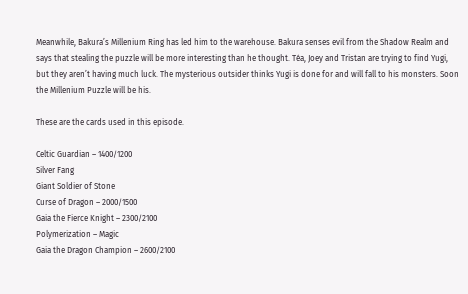Meanwhile, Bakura’s Millenium Ring has led him to the warehouse. Bakura senses evil from the Shadow Realm and says that stealing the puzzle will be more interesting than he thought. Téa, Joey and Tristan are trying to find Yugi, but they aren’t having much luck. The mysterious outsider thinks Yugi is done for and will fall to his monsters. Soon the Millenium Puzzle will be his.

These are the cards used in this episode.

Celtic Guardian – 1400/1200
Silver Fang
Giant Soldier of Stone
Curse of Dragon – 2000/1500
Gaia the Fierce Knight – 2300/2100
Polymerization – Magic
Gaia the Dragon Champion – 2600/2100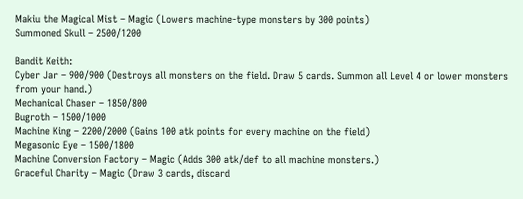Makiu the Magical Mist – Magic (Lowers machine-type monsters by 300 points)
Summoned Skull – 2500/1200

Bandit Keith:
Cyber Jar – 900/900 (Destroys all monsters on the field. Draw 5 cards. Summon all Level 4 or lower monsters from your hand.)
Mechanical Chaser – 1850/800
Bugroth – 1500/1000
Machine King – 2200/2000 (Gains 100 atk points for every machine on the field)
Megasonic Eye – 1500/1800
Machine Conversion Factory – Magic (Adds 300 atk/def to all machine monsters.)
Graceful Charity – Magic (Draw 3 cards, discard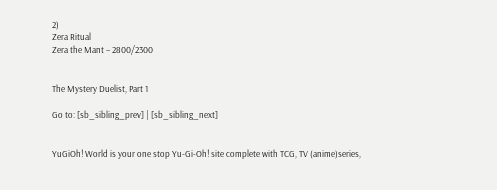2)
Zera Ritual
Zera the Mant – 2800/2300


The Mystery Duelist, Part 1

Go to: [sb_sibling_prev] | [sb_sibling_next]


YuGiOh! World is your one stop Yu-Gi-Oh! site complete with TCG, TV (anime)series,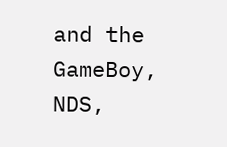and the GameBoy, NDS,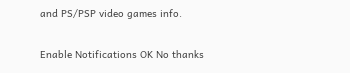and PS/PSP video games info.

Enable Notifications OK No thanks